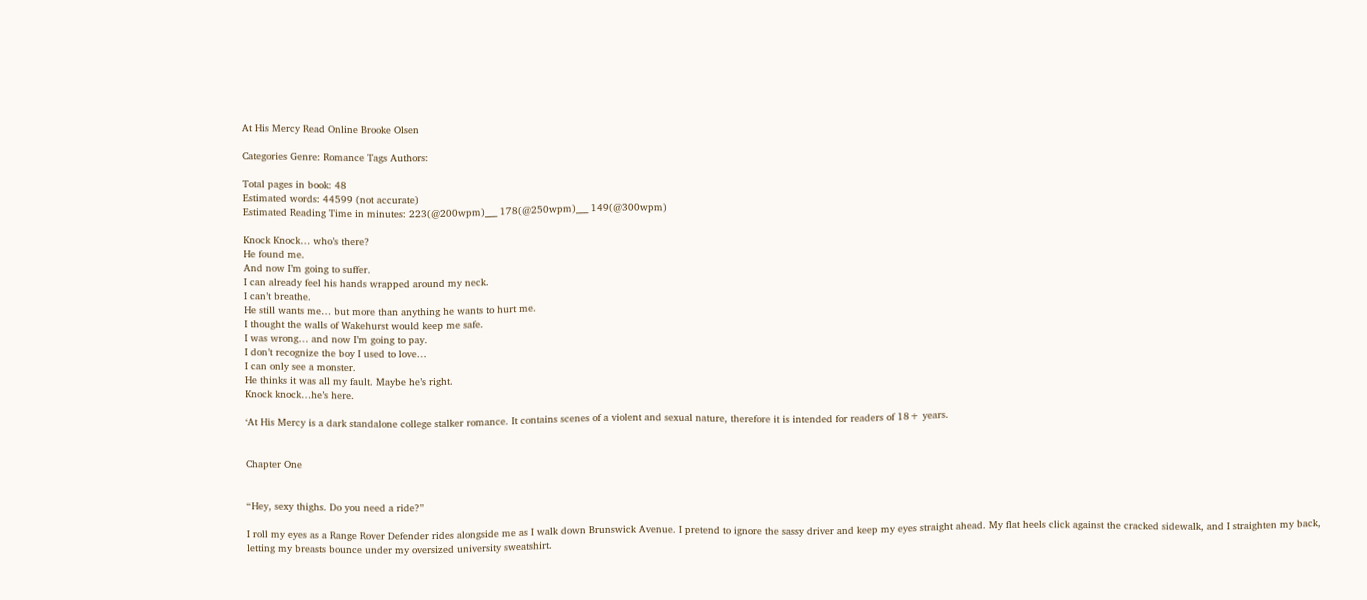At His Mercy Read Online Brooke Olsen

Categories Genre: Romance Tags Authors:

Total pages in book: 48
Estimated words: 44599 (not accurate)
Estimated Reading Time in minutes: 223(@200wpm)___ 178(@250wpm)___ 149(@300wpm)

Knock Knock… who’s there?
He found me.
And now I’m going to suffer.
I can already feel his hands wrapped around my neck.
I can’t breathe.
He still wants me… but more than anything he wants to hurt me.
I thought the walls of Wakehurst would keep me safe.
I was wrong… and now I’m going to pay.
I don’t recognize the boy I used to love…
I can only see a monster.
He thinks it was all my fault. Maybe he’s right.
Knock knock…he’s here.

‘At His Mercy is a dark standalone college stalker romance. It contains scenes of a violent and sexual nature, therefore it is intended for readers of 18+ years.


Chapter One


“Hey, sexy thighs. Do you need a ride?”

I roll my eyes as a Range Rover Defender rides alongside me as I walk down Brunswick Avenue. I pretend to ignore the sassy driver and keep my eyes straight ahead. My flat heels click against the cracked sidewalk, and I straighten my back, letting my breasts bounce under my oversized university sweatshirt.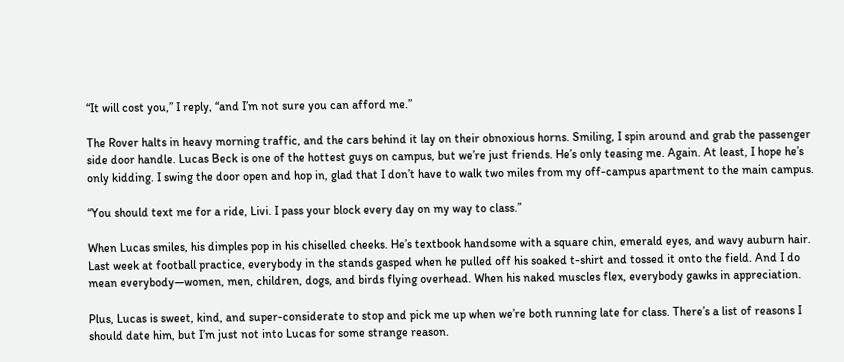“It will cost you,” I reply, “and I’m not sure you can afford me.”

The Rover halts in heavy morning traffic, and the cars behind it lay on their obnoxious horns. Smiling, I spin around and grab the passenger side door handle. Lucas Beck is one of the hottest guys on campus, but we’re just friends. He’s only teasing me. Again. At least, I hope he’s only kidding. I swing the door open and hop in, glad that I don’t have to walk two miles from my off-campus apartment to the main campus.

“You should text me for a ride, Livi. I pass your block every day on my way to class.”

When Lucas smiles, his dimples pop in his chiselled cheeks. He’s textbook handsome with a square chin, emerald eyes, and wavy auburn hair. Last week at football practice, everybody in the stands gasped when he pulled off his soaked t-shirt and tossed it onto the field. And I do mean everybody—women, men, children, dogs, and birds flying overhead. When his naked muscles flex, everybody gawks in appreciation.

Plus, Lucas is sweet, kind, and super-considerate to stop and pick me up when we’re both running late for class. There’s a list of reasons I should date him, but I’m just not into Lucas for some strange reason.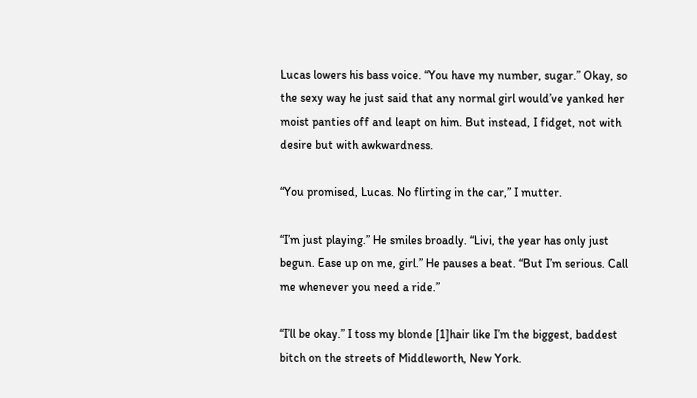Lucas lowers his bass voice. “You have my number, sugar.” Okay, so the sexy way he just said that any normal girl would’ve yanked her moist panties off and leapt on him. But instead, I fidget, not with desire but with awkwardness.

“You promised, Lucas. No flirting in the car,” I mutter.

“I’m just playing.” He smiles broadly. “Livi, the year has only just begun. Ease up on me, girl.” He pauses a beat. “But I’m serious. Call me whenever you need a ride.”

“I’ll be okay.” I toss my blonde [1]hair like I’m the biggest, baddest bitch on the streets of Middleworth, New York.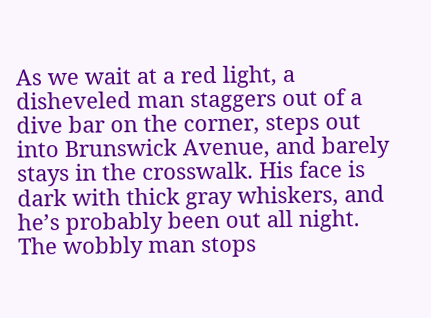As we wait at a red light, a disheveled man staggers out of a dive bar on the corner, steps out into Brunswick Avenue, and barely stays in the crosswalk. His face is dark with thick gray whiskers, and he’s probably been out all night. The wobbly man stops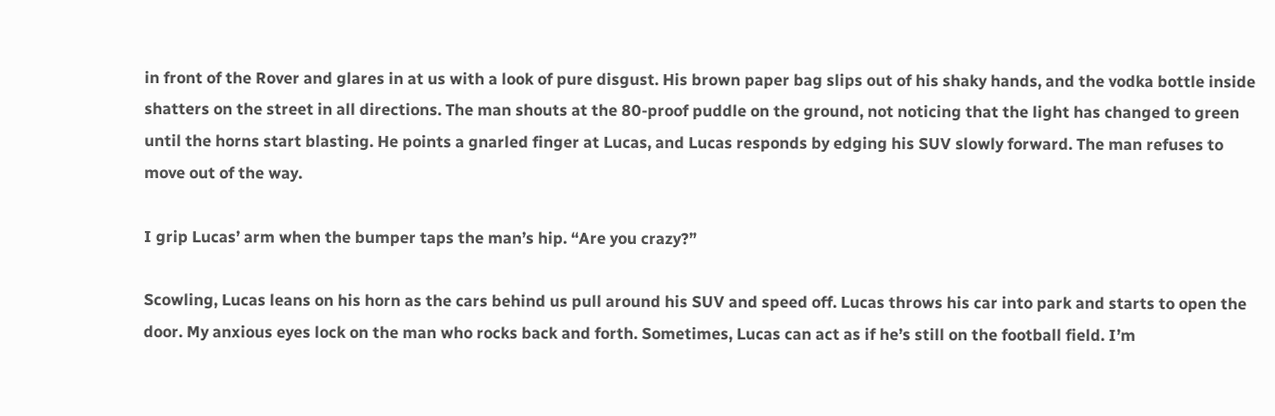in front of the Rover and glares in at us with a look of pure disgust. His brown paper bag slips out of his shaky hands, and the vodka bottle inside shatters on the street in all directions. The man shouts at the 80-proof puddle on the ground, not noticing that the light has changed to green until the horns start blasting. He points a gnarled finger at Lucas, and Lucas responds by edging his SUV slowly forward. The man refuses to move out of the way.

I grip Lucas’ arm when the bumper taps the man’s hip. “Are you crazy?”

Scowling, Lucas leans on his horn as the cars behind us pull around his SUV and speed off. Lucas throws his car into park and starts to open the door. My anxious eyes lock on the man who rocks back and forth. Sometimes, Lucas can act as if he’s still on the football field. I’m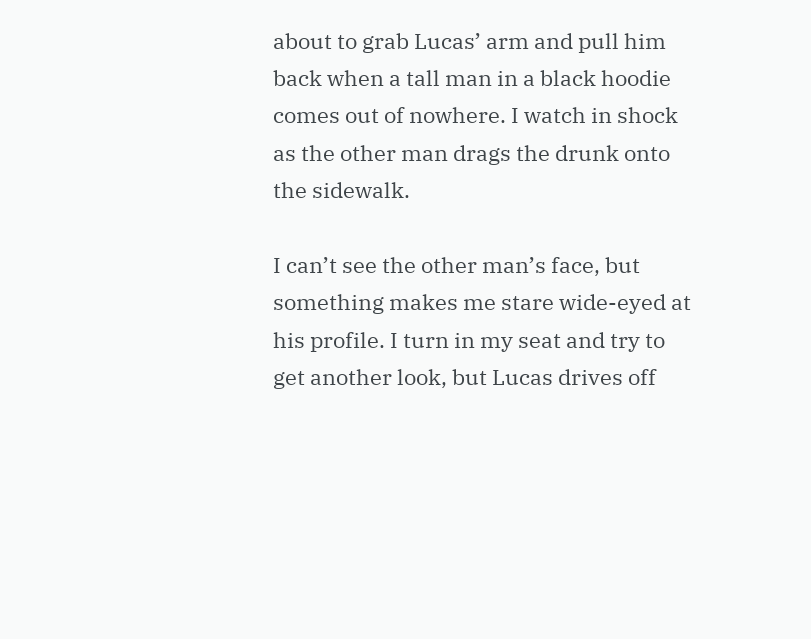about to grab Lucas’ arm and pull him back when a tall man in a black hoodie comes out of nowhere. I watch in shock as the other man drags the drunk onto the sidewalk.

I can’t see the other man’s face, but something makes me stare wide-eyed at his profile. I turn in my seat and try to get another look, but Lucas drives off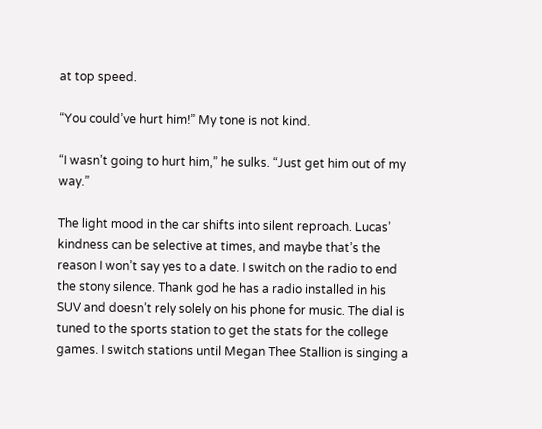at top speed.

“You could’ve hurt him!” My tone is not kind.

“I wasn’t going to hurt him,” he sulks. “Just get him out of my way.”

The light mood in the car shifts into silent reproach. Lucas’ kindness can be selective at times, and maybe that’s the reason I won’t say yes to a date. I switch on the radio to end the stony silence. Thank god he has a radio installed in his SUV and doesn’t rely solely on his phone for music. The dial is tuned to the sports station to get the stats for the college games. I switch stations until Megan Thee Stallion is singing a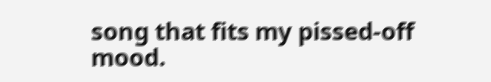song that fits my pissed-off mood.